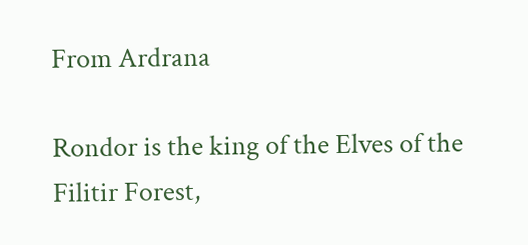From Ardrana

Rondor is the king of the Elves of the Filitir Forest,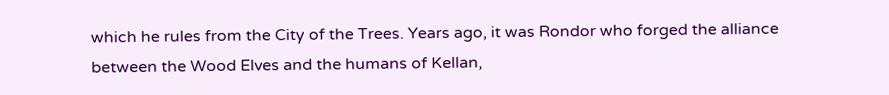which he rules from the City of the Trees. Years ago, it was Rondor who forged the alliance between the Wood Elves and the humans of Kellan,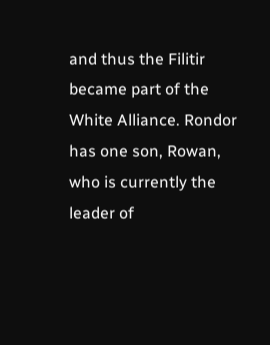and thus the Filitir became part of the White Alliance. Rondor has one son, Rowan, who is currently the leader of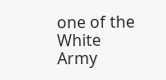one of the White Army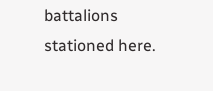battalions stationed here.